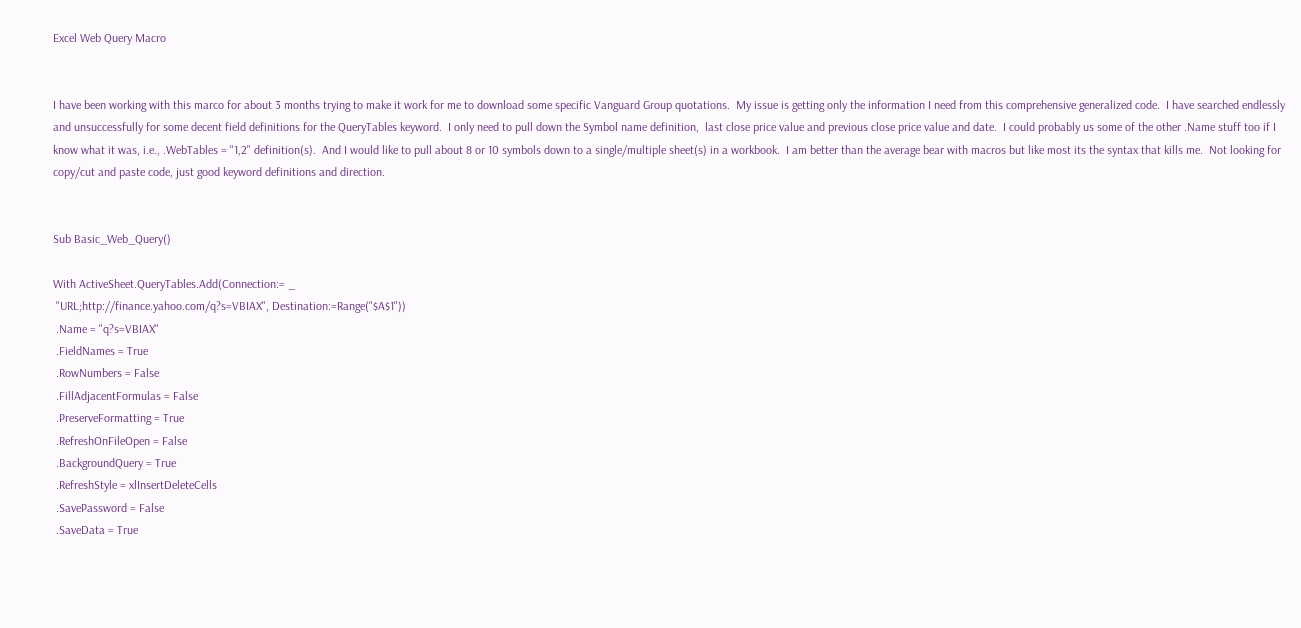Excel Web Query Macro


I have been working with this marco for about 3 months trying to make it work for me to download some specific Vanguard Group quotations.  My issue is getting only the information I need from this comprehensive generalized code.  I have searched endlessly and unsuccessfully for some decent field definitions for the QueryTables keyword.  I only need to pull down the Symbol name definition,  last close price value and previous close price value and date.  I could probably us some of the other .Name stuff too if I know what it was, i.e., .WebTables = "1,2" definition(s).  And I would like to pull about 8 or 10 symbols down to a single/multiple sheet(s) in a workbook.  I am better than the average bear with macros but like most its the syntax that kills me.  Not looking for copy/cut and paste code, just good keyword definitions and direction.


Sub Basic_Web_Query()

With ActiveSheet.QueryTables.Add(Connection:= _
 "URL;http://finance.yahoo.com/q?s=VBIAX", Destination:=Range("$A$1"))
 .Name = "q?s=VBIAX"
 .FieldNames = True
 .RowNumbers = False
 .FillAdjacentFormulas = False
 .PreserveFormatting = True
 .RefreshOnFileOpen = False
 .BackgroundQuery = True
 .RefreshStyle = xlInsertDeleteCells
 .SavePassword = False
 .SaveData = True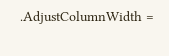.AdjustColumnWidth =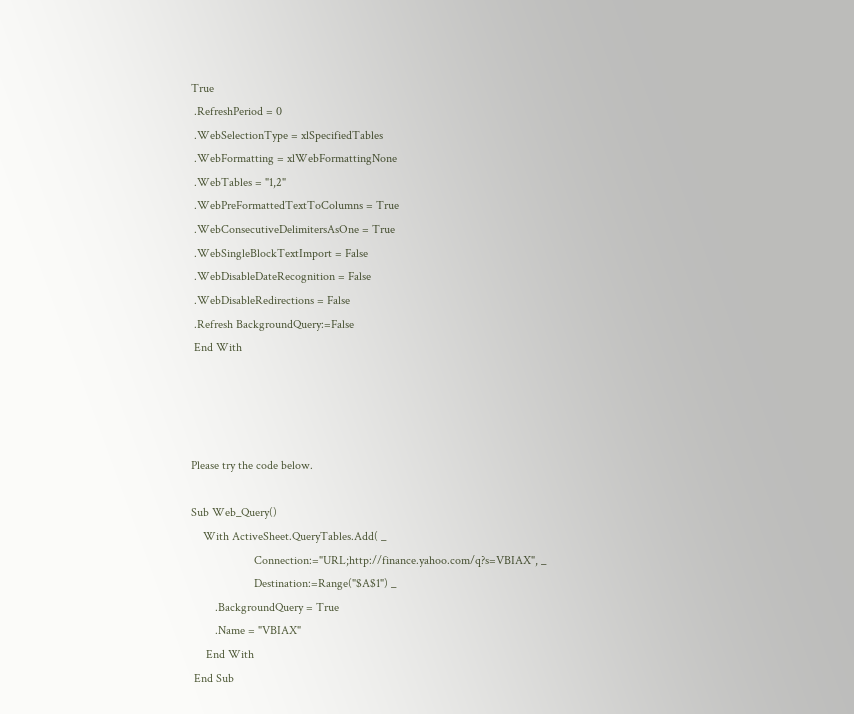True
 .RefreshPeriod = 0
 .WebSelectionType = xlSpecifiedTables
 .WebFormatting = xlWebFormattingNone
 .WebTables = "1,2"
 .WebPreFormattedTextToColumns = True
 .WebConsecutiveDelimitersAsOne = True
 .WebSingleBlockTextImport = False
 .WebDisableDateRecognition = False
 .WebDisableRedirections = False
 .Refresh BackgroundQuery:=False
 End With




Please try the code below.

Sub Web_Query()
    With ActiveSheet.QueryTables.Add( _
                     Connection:="URL;http://finance.yahoo.com/q?s=VBIAX", _
                     Destination:=Range("$A$1") _
        .BackgroundQuery = True
        .Name = "VBIAX"
     End With
 End Sub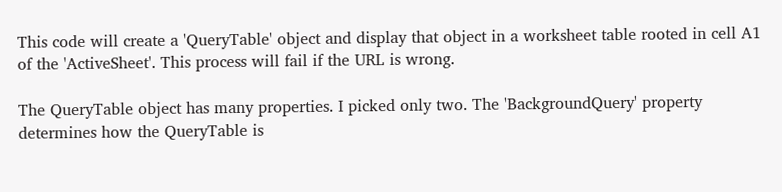This code will create a 'QueryTable' object and display that object in a worksheet table rooted in cell A1 of the 'ActiveSheet'. This process will fail if the URL is wrong.

The QueryTable object has many properties. I picked only two. The 'BackgroundQuery' property determines how the QueryTable is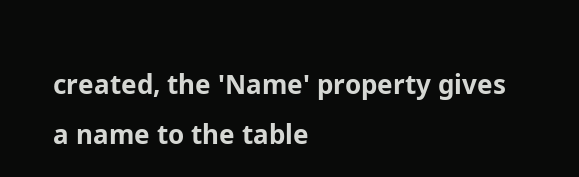created, the 'Name' property gives a name to the table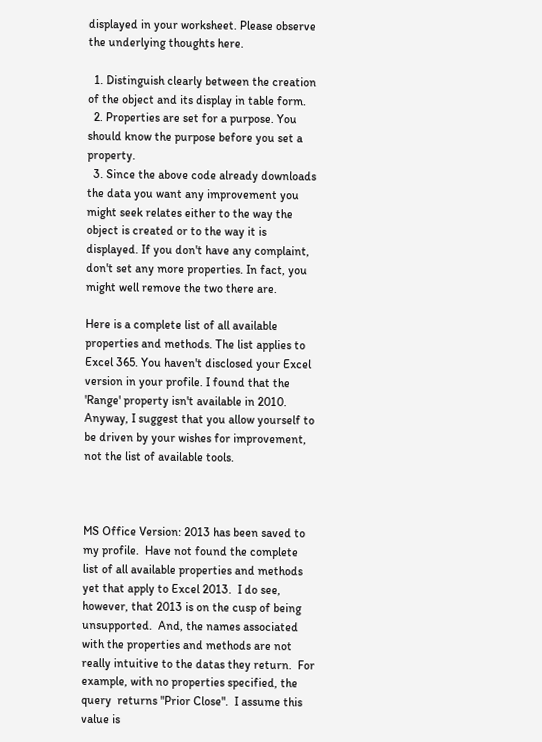displayed in your worksheet. Please observe the underlying thoughts here.

  1. Distinguish clearly between the creation of the object and its display in table form.
  2. Properties are set for a purpose. You should know the purpose before you set a property.
  3. Since the above code already downloads the data you want any improvement you might seek relates either to the way the object is created or to the way it is displayed. If you don't have any complaint, don't set any more properties. In fact, you might well remove the two there are.

Here is a complete list of all available properties and methods. The list applies to Excel 365. You haven't disclosed your Excel version in your profile. I found that the 'Range' property isn't available in 2010. Anyway, I suggest that you allow yourself to be driven by your wishes for improvement, not the list of available tools.



MS Office Version: 2013 has been saved to my profile.  Have not found the complete list of all available properties and methods yet that apply to Excel 2013.  I do see, however, that 2013 is on the cusp of being unsupported.  And, the names associated with the properties and methods are not really intuitive to the datas they return.  For example, with no properties specified, the query  returns "Prior Close".  I assume this value is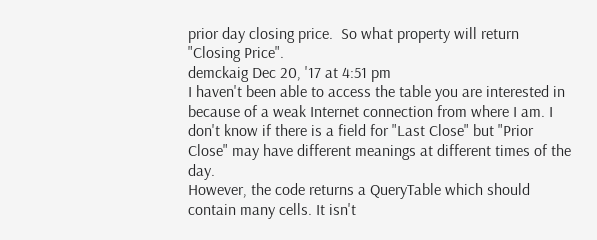prior day closing price.  So what property will return "Closing Price".
demckaig Dec 20, '17 at 4:51 pm
I haven't been able to access the table you are interested in because of a weak Internet connection from where I am. I don't know if there is a field for "Last Close" but "Prior Close" may have different meanings at different times of the day.
However, the code returns a QueryTable which should contain many cells. It isn't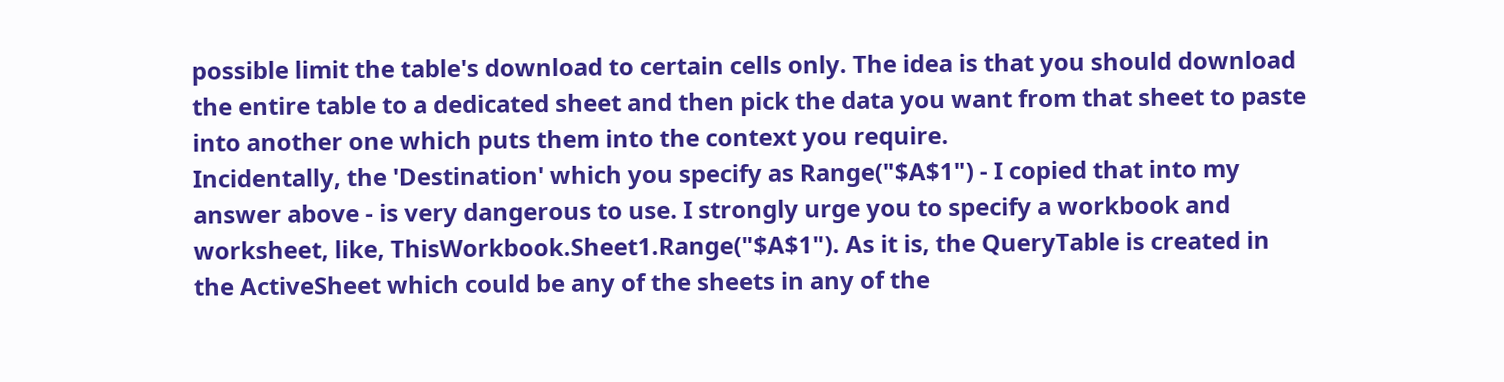possible limit the table's download to certain cells only. The idea is that you should download the entire table to a dedicated sheet and then pick the data you want from that sheet to paste into another one which puts them into the context you require.
Incidentally, the 'Destination' which you specify as Range("$A$1") - I copied that into my answer above - is very dangerous to use. I strongly urge you to specify a workbook and worksheet, like, ThisWorkbook.Sheet1.Range("$A$1"). As it is, the QueryTable is created in the ActiveSheet which could be any of the sheets in any of the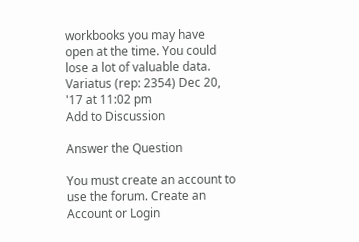workbooks you may have open at the time. You could lose a lot of valuable data.
Variatus (rep: 2354) Dec 20, '17 at 11:02 pm
Add to Discussion

Answer the Question

You must create an account to use the forum. Create an Account or Login